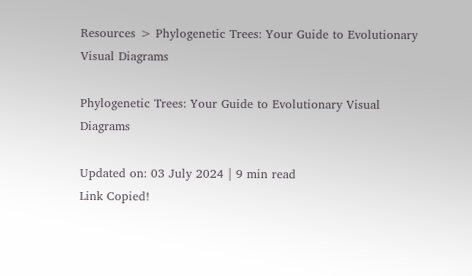Resources > Phylogenetic Trees: Your Guide to Evolutionary Visual Diagrams

Phylogenetic Trees: Your Guide to Evolutionary Visual Diagrams

Updated on: 03 July 2024 | 9 min read
Link Copied!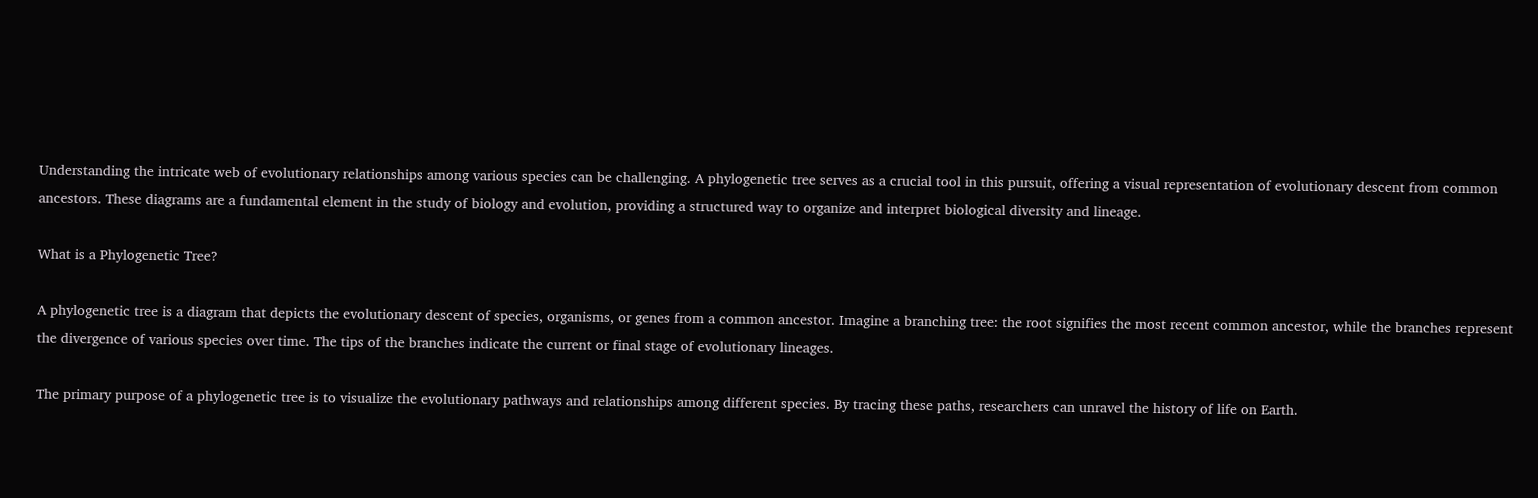Understanding the intricate web of evolutionary relationships among various species can be challenging. A phylogenetic tree serves as a crucial tool in this pursuit, offering a visual representation of evolutionary descent from common ancestors. These diagrams are a fundamental element in the study of biology and evolution, providing a structured way to organize and interpret biological diversity and lineage.

What is a Phylogenetic Tree?

A phylogenetic tree is a diagram that depicts the evolutionary descent of species, organisms, or genes from a common ancestor. Imagine a branching tree: the root signifies the most recent common ancestor, while the branches represent the divergence of various species over time. The tips of the branches indicate the current or final stage of evolutionary lineages.

The primary purpose of a phylogenetic tree is to visualize the evolutionary pathways and relationships among different species. By tracing these paths, researchers can unravel the history of life on Earth.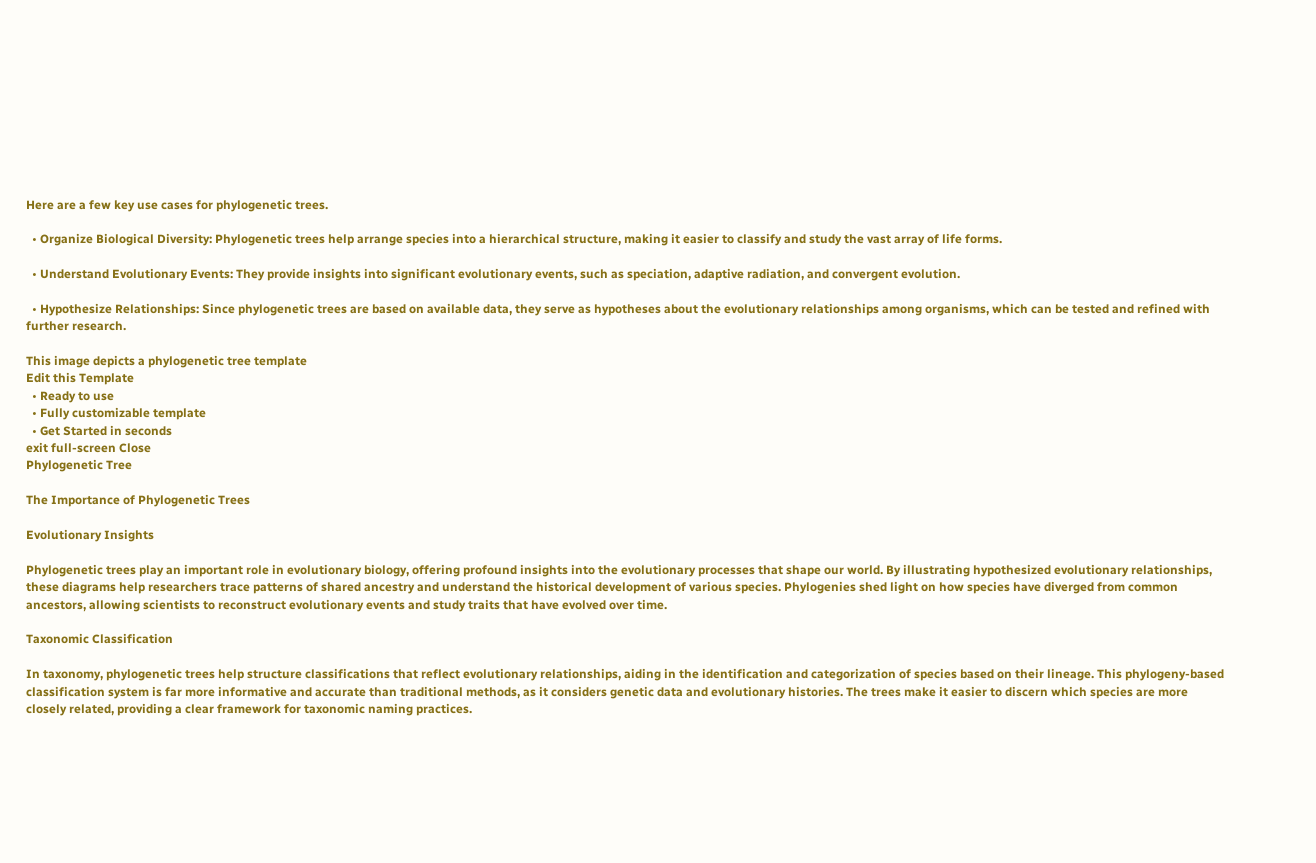Here are a few key use cases for phylogenetic trees.

  • Organize Biological Diversity: Phylogenetic trees help arrange species into a hierarchical structure, making it easier to classify and study the vast array of life forms.

  • Understand Evolutionary Events: They provide insights into significant evolutionary events, such as speciation, adaptive radiation, and convergent evolution.

  • Hypothesize Relationships: Since phylogenetic trees are based on available data, they serve as hypotheses about the evolutionary relationships among organisms, which can be tested and refined with further research.

This image depicts a phylogenetic tree template
Edit this Template
  • Ready to use
  • Fully customizable template
  • Get Started in seconds
exit full-screen Close
Phylogenetic Tree

The Importance of Phylogenetic Trees

Evolutionary Insights

Phylogenetic trees play an important role in evolutionary biology, offering profound insights into the evolutionary processes that shape our world. By illustrating hypothesized evolutionary relationships, these diagrams help researchers trace patterns of shared ancestry and understand the historical development of various species. Phylogenies shed light on how species have diverged from common ancestors, allowing scientists to reconstruct evolutionary events and study traits that have evolved over time.

Taxonomic Classification

In taxonomy, phylogenetic trees help structure classifications that reflect evolutionary relationships, aiding in the identification and categorization of species based on their lineage. This phylogeny-based classification system is far more informative and accurate than traditional methods, as it considers genetic data and evolutionary histories. The trees make it easier to discern which species are more closely related, providing a clear framework for taxonomic naming practices.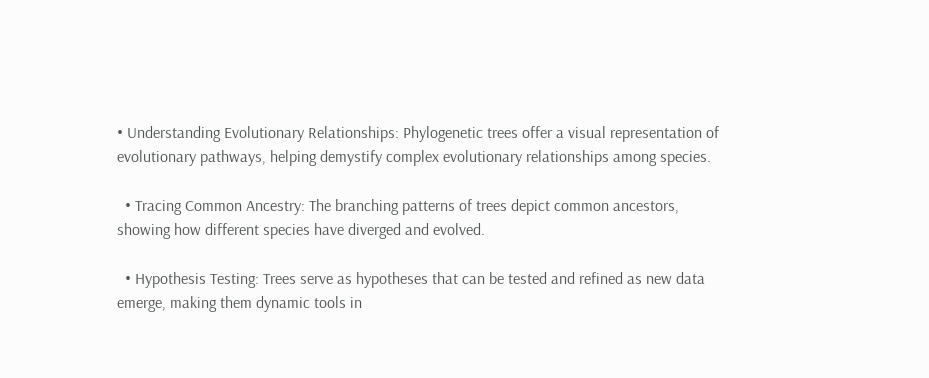• Understanding Evolutionary Relationships: Phylogenetic trees offer a visual representation of evolutionary pathways, helping demystify complex evolutionary relationships among species.

  • Tracing Common Ancestry: The branching patterns of trees depict common ancestors, showing how different species have diverged and evolved.

  • Hypothesis Testing: Trees serve as hypotheses that can be tested and refined as new data emerge, making them dynamic tools in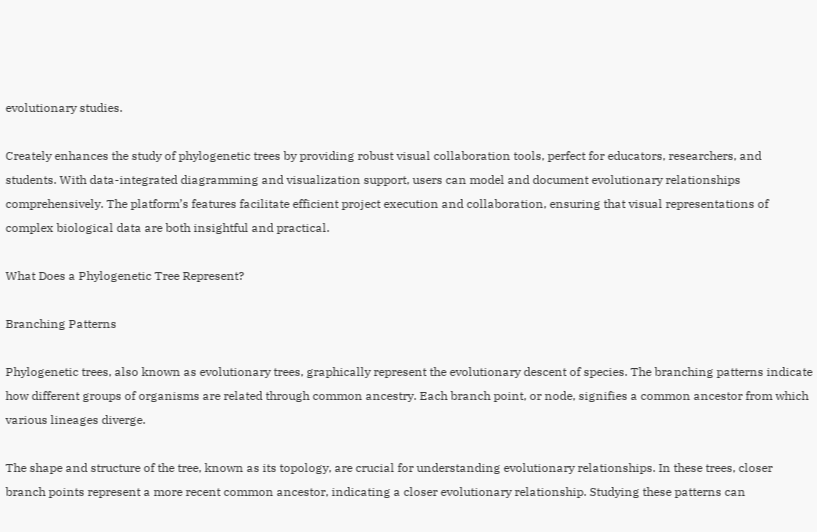evolutionary studies.

Creately enhances the study of phylogenetic trees by providing robust visual collaboration tools, perfect for educators, researchers, and students. With data-integrated diagramming and visualization support, users can model and document evolutionary relationships comprehensively. The platform’s features facilitate efficient project execution and collaboration, ensuring that visual representations of complex biological data are both insightful and practical.

What Does a Phylogenetic Tree Represent?

Branching Patterns

Phylogenetic trees, also known as evolutionary trees, graphically represent the evolutionary descent of species. The branching patterns indicate how different groups of organisms are related through common ancestry. Each branch point, or node, signifies a common ancestor from which various lineages diverge.

The shape and structure of the tree, known as its topology, are crucial for understanding evolutionary relationships. In these trees, closer branch points represent a more recent common ancestor, indicating a closer evolutionary relationship. Studying these patterns can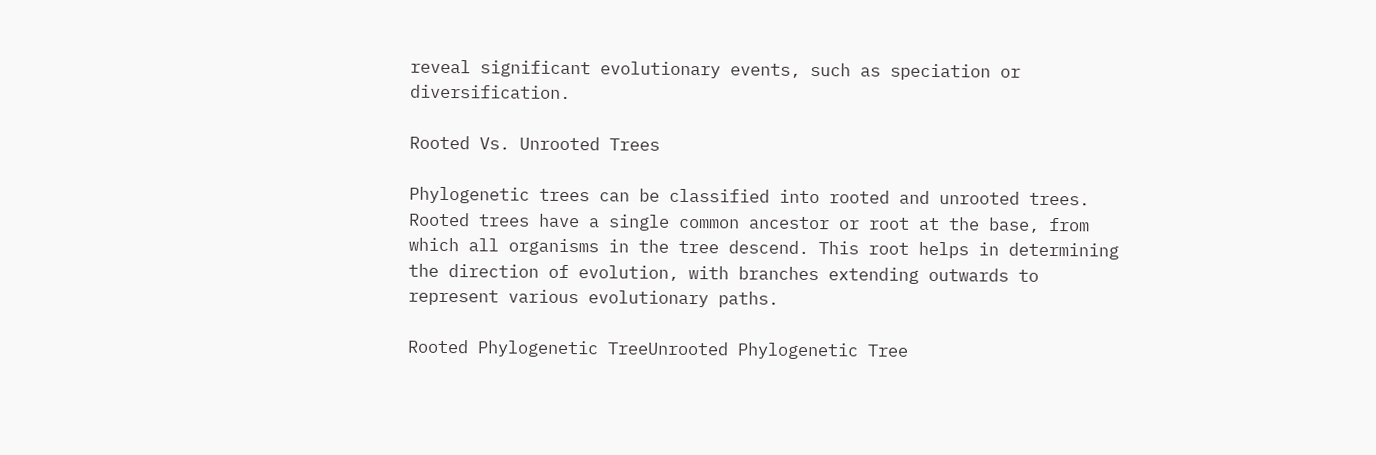reveal significant evolutionary events, such as speciation or diversification.

Rooted Vs. Unrooted Trees

Phylogenetic trees can be classified into rooted and unrooted trees. Rooted trees have a single common ancestor or root at the base, from which all organisms in the tree descend. This root helps in determining the direction of evolution, with branches extending outwards to represent various evolutionary paths.

Rooted Phylogenetic TreeUnrooted Phylogenetic Tree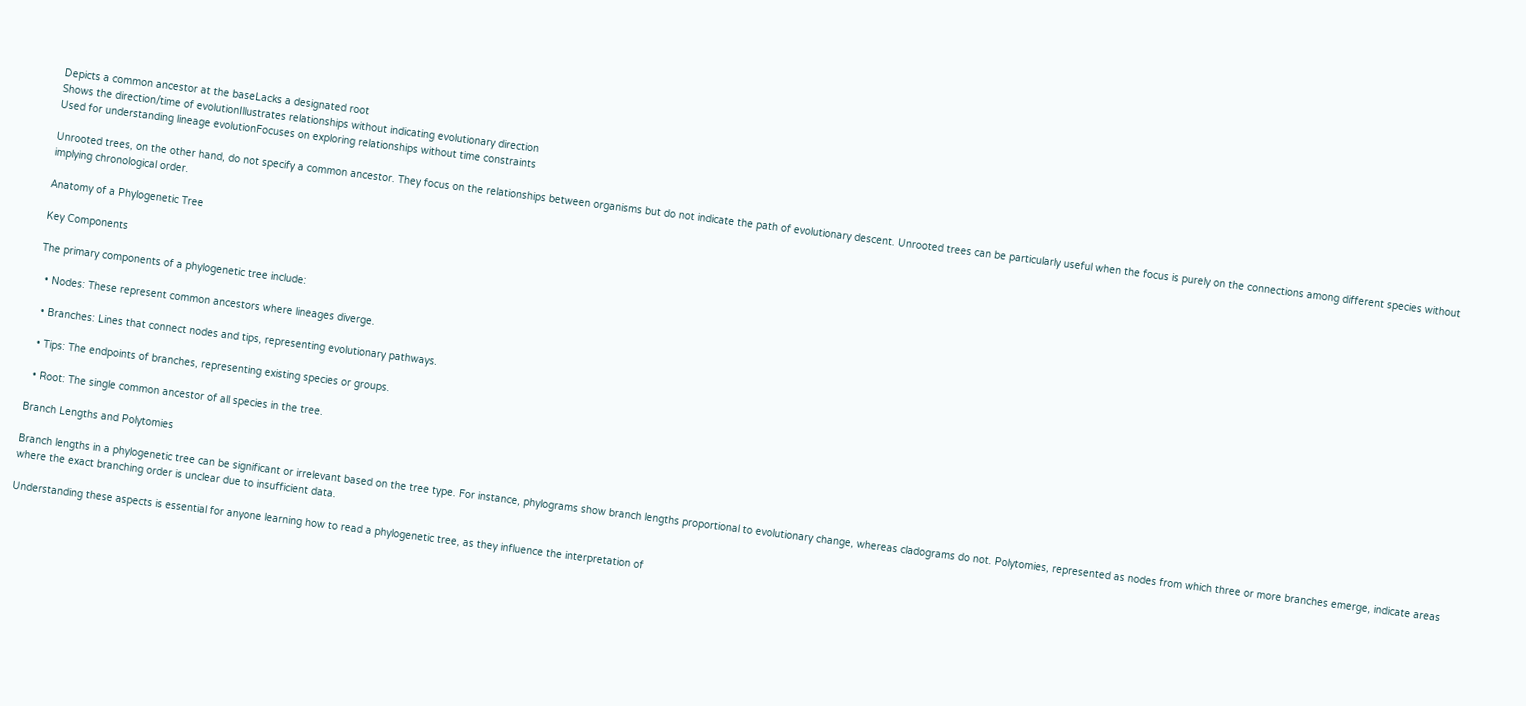Depicts a common ancestor at the baseLacks a designated root
Shows the direction/time of evolutionIllustrates relationships without indicating evolutionary direction
Used for understanding lineage evolutionFocuses on exploring relationships without time constraints

Unrooted trees, on the other hand, do not specify a common ancestor. They focus on the relationships between organisms but do not indicate the path of evolutionary descent. Unrooted trees can be particularly useful when the focus is purely on the connections among different species without implying chronological order.

Anatomy of a Phylogenetic Tree

Key Components

The primary components of a phylogenetic tree include:

  • Nodes: These represent common ancestors where lineages diverge.

  • Branches: Lines that connect nodes and tips, representing evolutionary pathways.

  • Tips: The endpoints of branches, representing existing species or groups.

  • Root: The single common ancestor of all species in the tree.

Branch Lengths and Polytomies

Branch lengths in a phylogenetic tree can be significant or irrelevant based on the tree type. For instance, phylograms show branch lengths proportional to evolutionary change, whereas cladograms do not. Polytomies, represented as nodes from which three or more branches emerge, indicate areas where the exact branching order is unclear due to insufficient data.

Understanding these aspects is essential for anyone learning how to read a phylogenetic tree, as they influence the interpretation of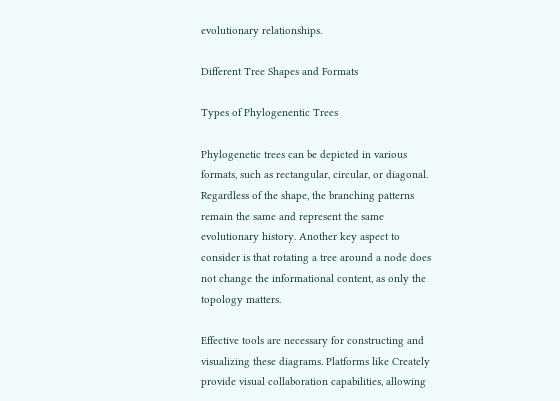evolutionary relationships.

Different Tree Shapes and Formats

Types of Phylogenentic Trees

Phylogenetic trees can be depicted in various formats, such as rectangular, circular, or diagonal. Regardless of the shape, the branching patterns remain the same and represent the same evolutionary history. Another key aspect to consider is that rotating a tree around a node does not change the informational content, as only the topology matters.

Effective tools are necessary for constructing and visualizing these diagrams. Platforms like Creately provide visual collaboration capabilities, allowing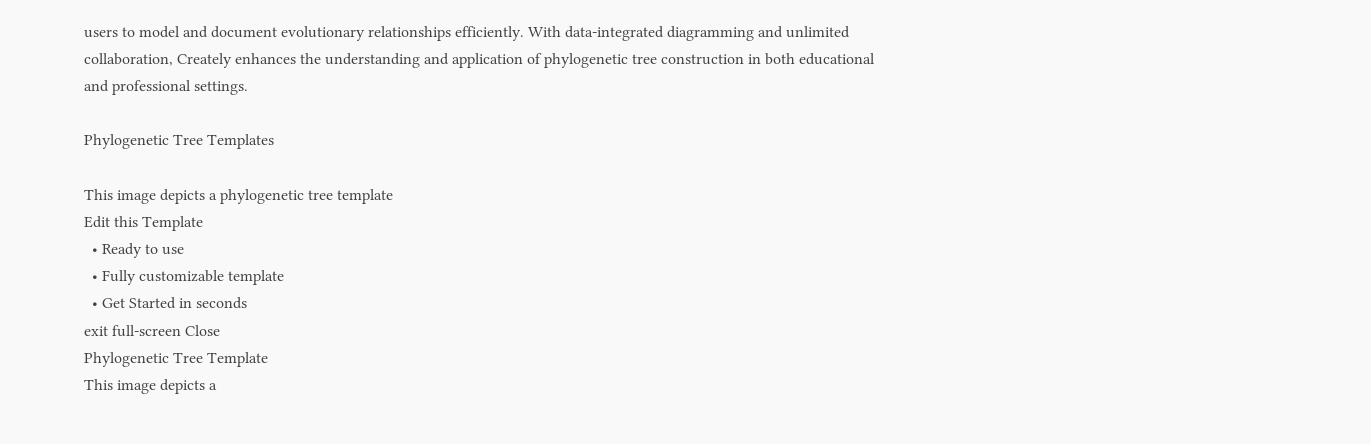users to model and document evolutionary relationships efficiently. With data-integrated diagramming and unlimited collaboration, Creately enhances the understanding and application of phylogenetic tree construction in both educational and professional settings.

Phylogenetic Tree Templates

This image depicts a phylogenetic tree template
Edit this Template
  • Ready to use
  • Fully customizable template
  • Get Started in seconds
exit full-screen Close
Phylogenetic Tree Template
This image depicts a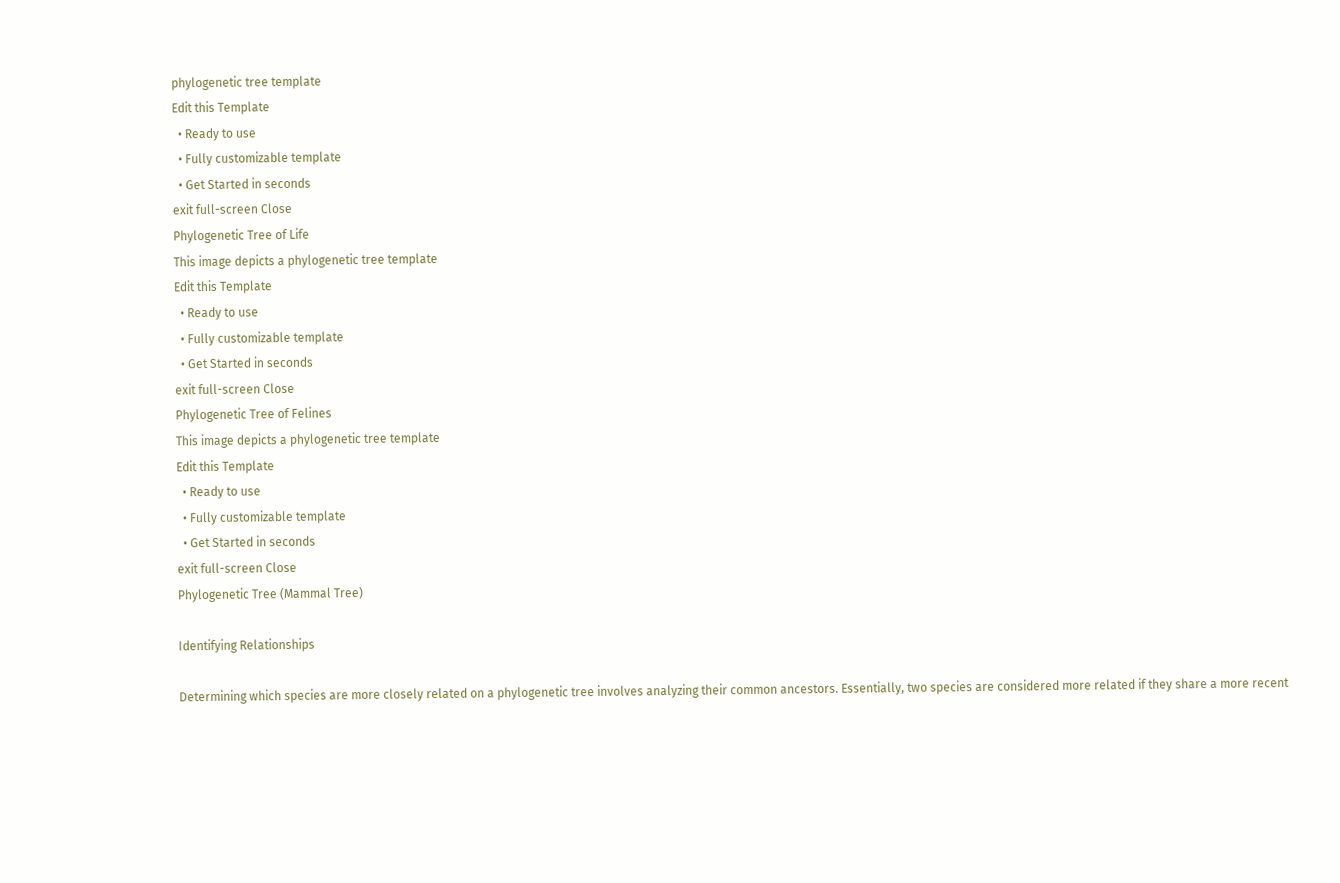phylogenetic tree template
Edit this Template
  • Ready to use
  • Fully customizable template
  • Get Started in seconds
exit full-screen Close
Phylogenetic Tree of Life
This image depicts a phylogenetic tree template
Edit this Template
  • Ready to use
  • Fully customizable template
  • Get Started in seconds
exit full-screen Close
Phylogenetic Tree of Felines
This image depicts a phylogenetic tree template
Edit this Template
  • Ready to use
  • Fully customizable template
  • Get Started in seconds
exit full-screen Close
Phylogenetic Tree (Mammal Tree)

Identifying Relationships

Determining which species are more closely related on a phylogenetic tree involves analyzing their common ancestors. Essentially, two species are considered more related if they share a more recent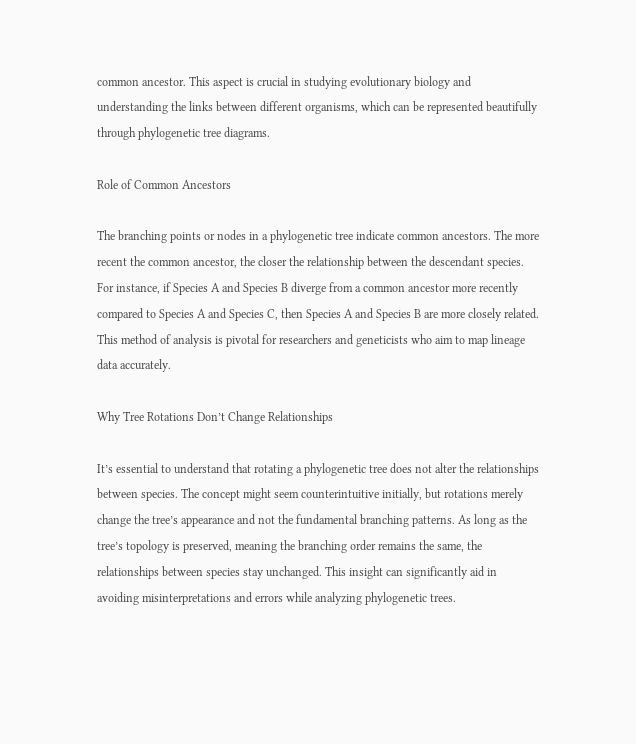common ancestor. This aspect is crucial in studying evolutionary biology and understanding the links between different organisms, which can be represented beautifully through phylogenetic tree diagrams.

Role of Common Ancestors

The branching points or nodes in a phylogenetic tree indicate common ancestors. The more recent the common ancestor, the closer the relationship between the descendant species. For instance, if Species A and Species B diverge from a common ancestor more recently compared to Species A and Species C, then Species A and Species B are more closely related. This method of analysis is pivotal for researchers and geneticists who aim to map lineage data accurately.

Why Tree Rotations Don’t Change Relationships

It’s essential to understand that rotating a phylogenetic tree does not alter the relationships between species. The concept might seem counterintuitive initially, but rotations merely change the tree’s appearance and not the fundamental branching patterns. As long as the tree’s topology is preserved, meaning the branching order remains the same, the relationships between species stay unchanged. This insight can significantly aid in avoiding misinterpretations and errors while analyzing phylogenetic trees.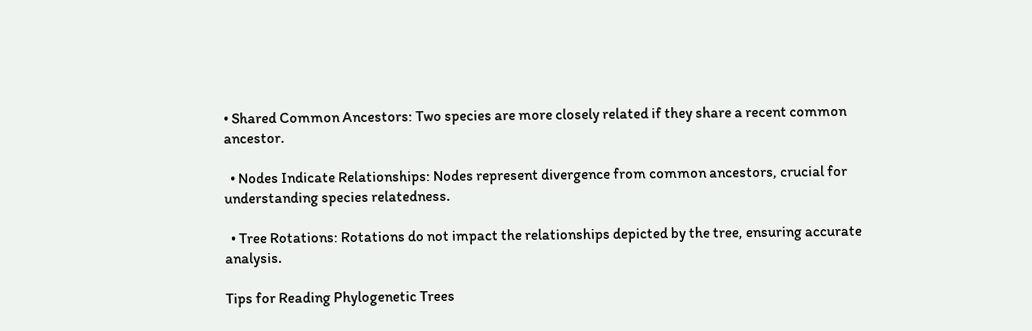• Shared Common Ancestors: Two species are more closely related if they share a recent common ancestor.

  • Nodes Indicate Relationships: Nodes represent divergence from common ancestors, crucial for understanding species relatedness.

  • Tree Rotations: Rotations do not impact the relationships depicted by the tree, ensuring accurate analysis.

Tips for Reading Phylogenetic Trees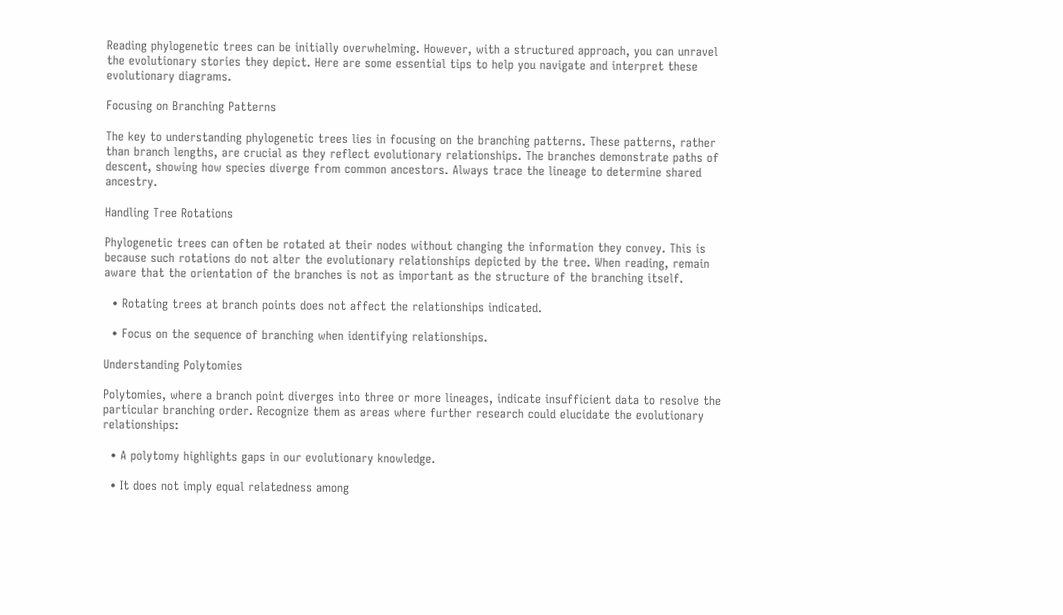Reading phylogenetic trees can be initially overwhelming. However, with a structured approach, you can unravel the evolutionary stories they depict. Here are some essential tips to help you navigate and interpret these evolutionary diagrams.

Focusing on Branching Patterns

The key to understanding phylogenetic trees lies in focusing on the branching patterns. These patterns, rather than branch lengths, are crucial as they reflect evolutionary relationships. The branches demonstrate paths of descent, showing how species diverge from common ancestors. Always trace the lineage to determine shared ancestry.

Handling Tree Rotations

Phylogenetic trees can often be rotated at their nodes without changing the information they convey. This is because such rotations do not alter the evolutionary relationships depicted by the tree. When reading, remain aware that the orientation of the branches is not as important as the structure of the branching itself.

  • Rotating trees at branch points does not affect the relationships indicated.

  • Focus on the sequence of branching when identifying relationships.

Understanding Polytomies

Polytomies, where a branch point diverges into three or more lineages, indicate insufficient data to resolve the particular branching order. Recognize them as areas where further research could elucidate the evolutionary relationships:

  • A polytomy highlights gaps in our evolutionary knowledge.

  • It does not imply equal relatedness among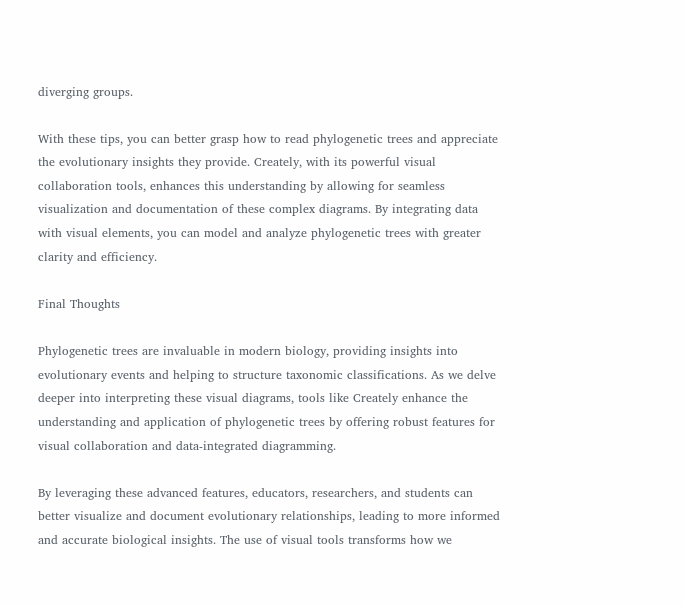diverging groups.

With these tips, you can better grasp how to read phylogenetic trees and appreciate the evolutionary insights they provide. Creately, with its powerful visual collaboration tools, enhances this understanding by allowing for seamless visualization and documentation of these complex diagrams. By integrating data with visual elements, you can model and analyze phylogenetic trees with greater clarity and efficiency.

Final Thoughts

Phylogenetic trees are invaluable in modern biology, providing insights into evolutionary events and helping to structure taxonomic classifications. As we delve deeper into interpreting these visual diagrams, tools like Creately enhance the understanding and application of phylogenetic trees by offering robust features for visual collaboration and data-integrated diagramming.

By leveraging these advanced features, educators, researchers, and students can better visualize and document evolutionary relationships, leading to more informed and accurate biological insights. The use of visual tools transforms how we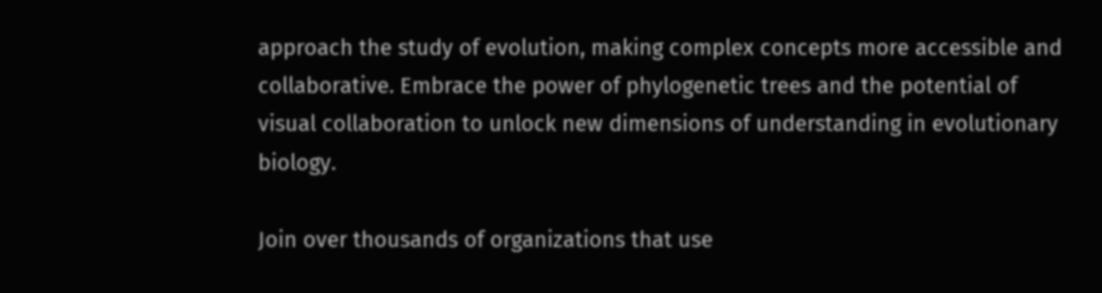approach the study of evolution, making complex concepts more accessible and collaborative. Embrace the power of phylogenetic trees and the potential of visual collaboration to unlock new dimensions of understanding in evolutionary biology.

Join over thousands of organizations that use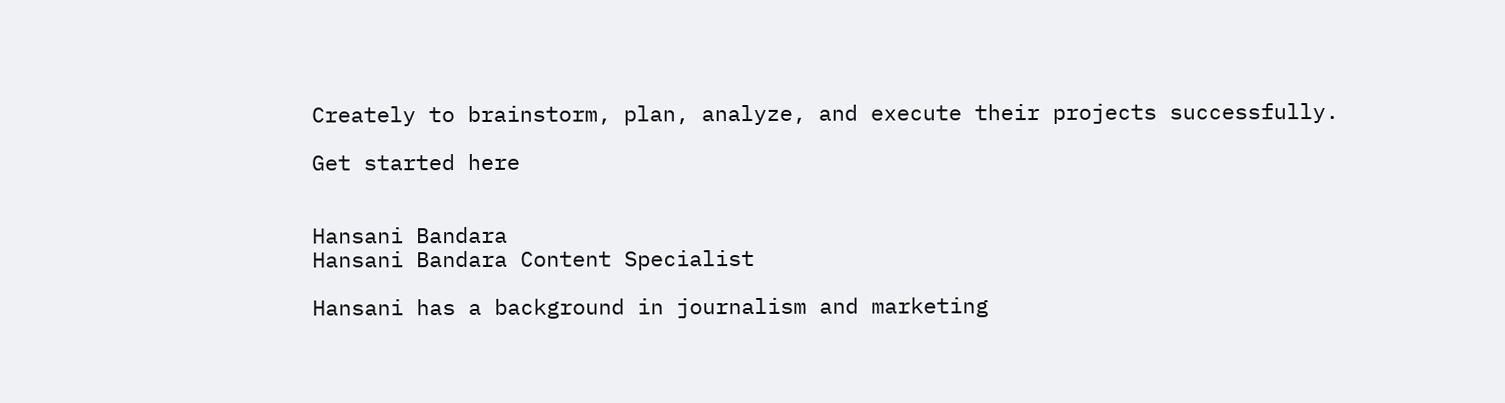Creately to brainstorm, plan, analyze, and execute their projects successfully.

Get started here


Hansani Bandara
Hansani Bandara Content Specialist

Hansani has a background in journalism and marketing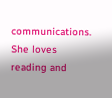communications. She loves reading and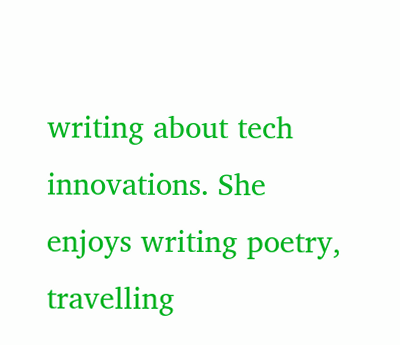writing about tech innovations. She enjoys writing poetry, travelling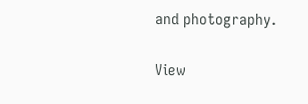and photography.

View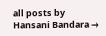all posts by Hansani Bandara →